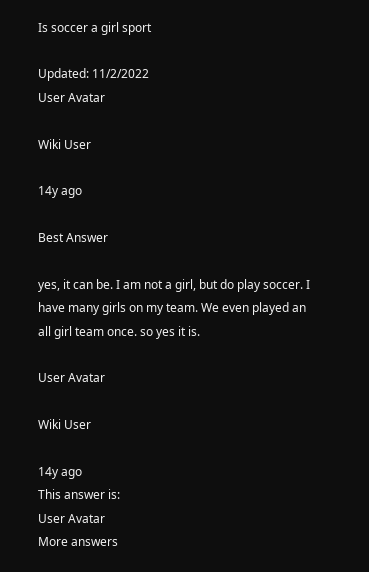Is soccer a girl sport

Updated: 11/2/2022
User Avatar

Wiki User

14y ago

Best Answer

yes, it can be. I am not a girl, but do play soccer. I have many girls on my team. We even played an all girl team once. so yes it is.

User Avatar

Wiki User

14y ago
This answer is:
User Avatar
More answers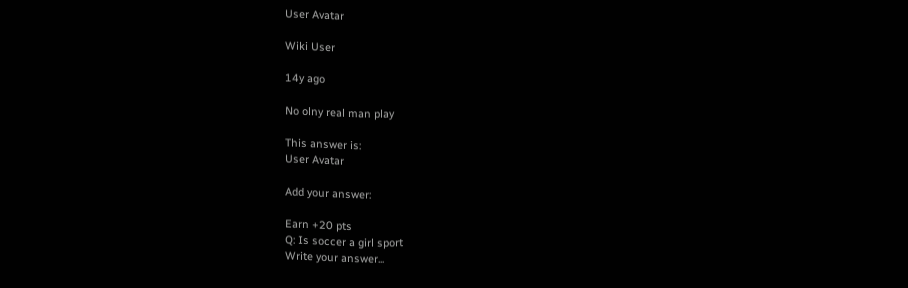User Avatar

Wiki User

14y ago

No olny real man play

This answer is:
User Avatar

Add your answer:

Earn +20 pts
Q: Is soccer a girl sport
Write your answer...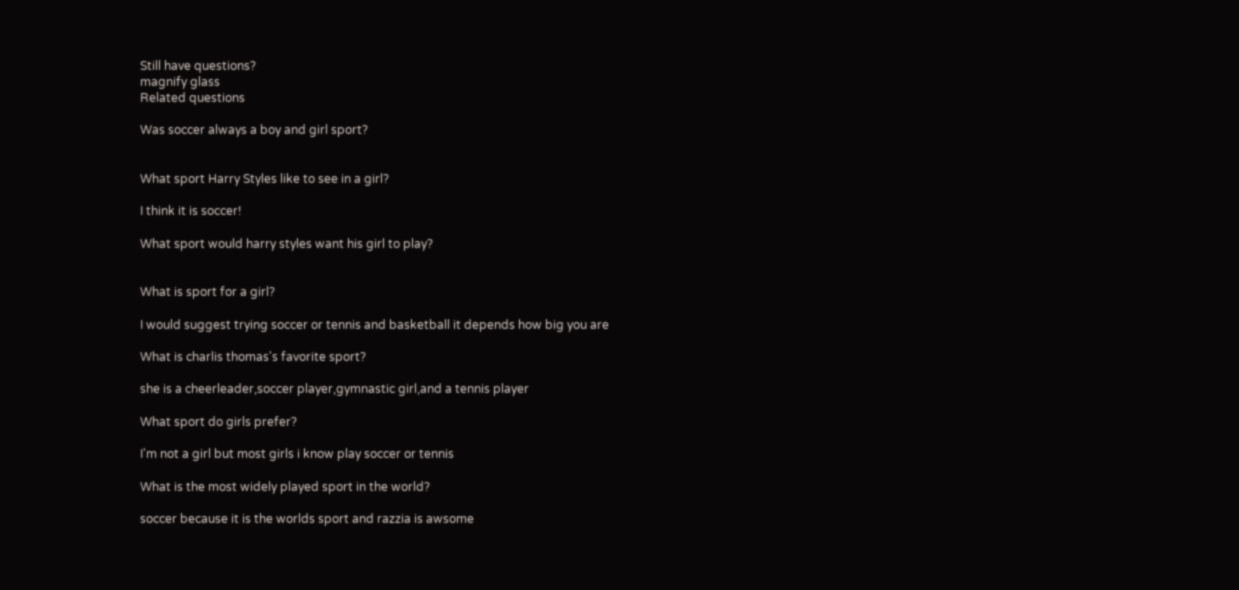Still have questions?
magnify glass
Related questions

Was soccer always a boy and girl sport?


What sport Harry Styles like to see in a girl?

I think it is soccer!

What sport would harry styles want his girl to play?


What is sport for a girl?

I would suggest trying soccer or tennis and basketball it depends how big you are

What is charlis thomas's favorite sport?

she is a cheerleader,soccer player,gymnastic girl,and a tennis player

What sport do girls prefer?

I'm not a girl but most girls i know play soccer or tennis

What is the most widely played sport in the world?

soccer because it is the worlds sport and razzia is awsome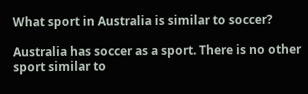What sport in Australia is similar to soccer?

Australia has soccer as a sport. There is no other sport similar to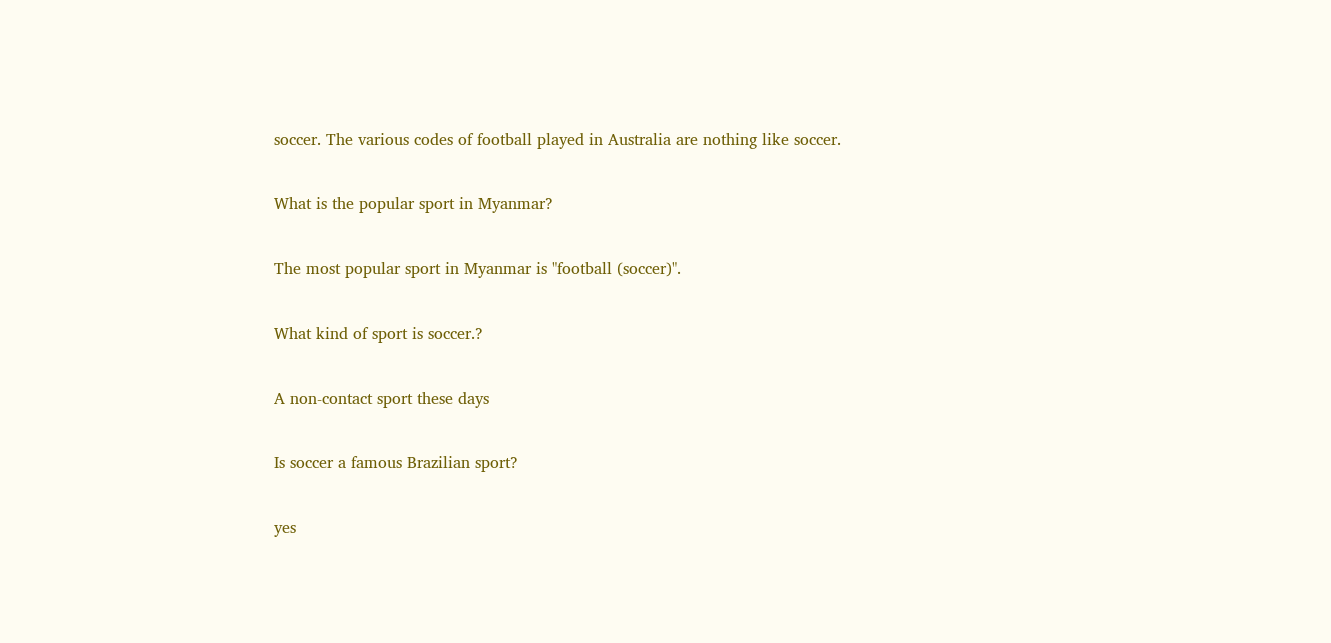soccer. The various codes of football played in Australia are nothing like soccer.

What is the popular sport in Myanmar?

The most popular sport in Myanmar is "football (soccer)".

What kind of sport is soccer.?

A non-contact sport these days

Is soccer a famous Brazilian sport?

yes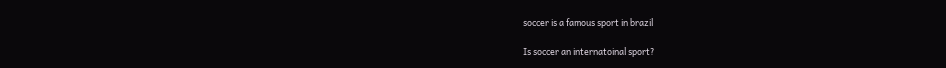soccer is a famous sport in brazil

Is soccer an internatoinal sport?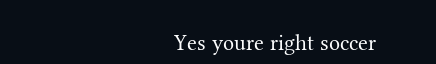Yes youre right soccer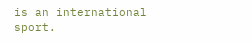is an international sport.